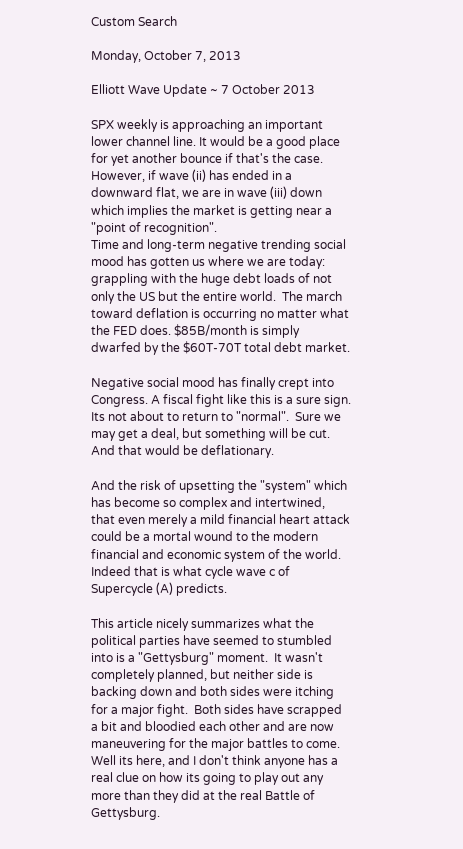Custom Search

Monday, October 7, 2013

Elliott Wave Update ~ 7 October 2013

SPX weekly is approaching an important lower channel line. It would be a good place for yet another bounce if that's the case.
However, if wave (ii) has ended in a downward flat, we are in wave (iii) down which implies the market is getting near a "point of recognition".
Time and long-term negative trending social mood has gotten us where we are today: grappling with the huge debt loads of not only the US but the entire world.  The march toward deflation is occurring no matter what the FED does. $85B/month is simply dwarfed by the $60T-70T total debt market.

Negative social mood has finally crept into Congress. A fiscal fight like this is a sure sign.  Its not about to return to "normal".  Sure we may get a deal, but something will be cut.  And that would be deflationary.

And the risk of upsetting the "system" which has become so complex and intertwined, that even merely a mild financial heart attack could be a mortal wound to the modern financial and economic system of the world. Indeed that is what cycle wave c of Supercycle (A) predicts.

This article nicely summarizes what the political parties have seemed to stumbled into is a "Gettysburg" moment.  It wasn't completely planned, but neither side is backing down and both sides were itching for a major fight.  Both sides have scrapped a bit and bloodied each other and are now maneuvering for the major battles to come. Well its here, and I don't think anyone has a real clue on how its going to play out any more than they did at the real Battle of Gettysburg.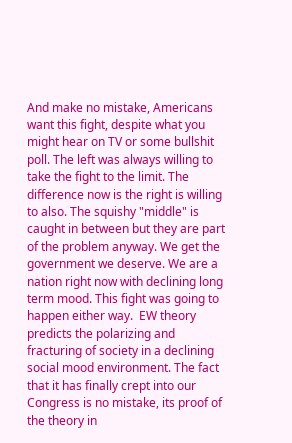And make no mistake, Americans want this fight, despite what you might hear on TV or some bullshit poll. The left was always willing to take the fight to the limit. The difference now is the right is willing to also. The squishy "middle" is caught in between but they are part of the problem anyway. We get the government we deserve. We are a nation right now with declining long term mood. This fight was going to happen either way.  EW theory predicts the polarizing and fracturing of society in a declining social mood environment. The fact that it has finally crept into our Congress is no mistake, its proof of the theory in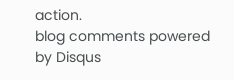action.
blog comments powered by Disqus